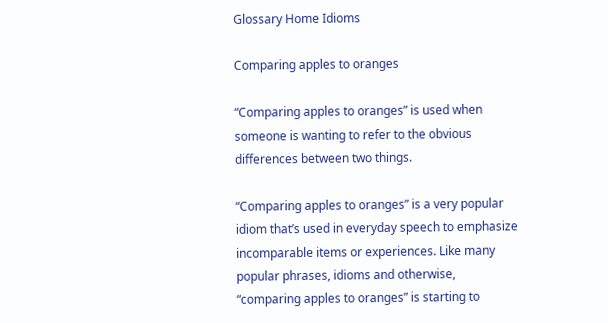Glossary Home Idioms

Comparing apples to oranges

“Comparing apples to oranges” is used when someone is wanting to refer to the obvious differences between two things.

“Comparing apples to oranges” is a very popular idiom that’s used in everyday speech to emphasize incomparable items or experiences. Like many popular phrases, idioms and otherwise, “comparing apples to oranges” is starting to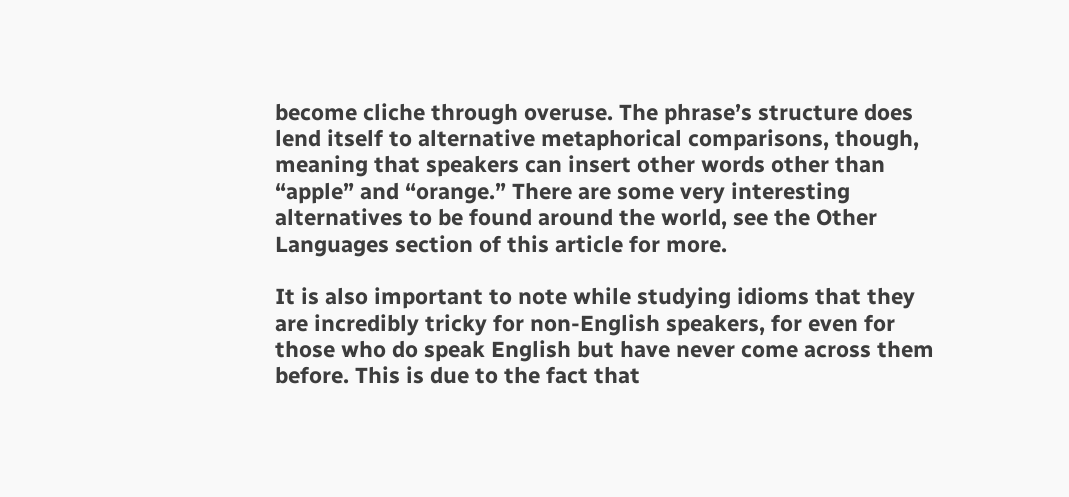become cliche through overuse. The phrase’s structure does lend itself to alternative metaphorical comparisons, though, meaning that speakers can insert other words other than “apple” and “orange.” There are some very interesting alternatives to be found around the world, see the Other Languages section of this article for more.

It is also important to note while studying idioms that they are incredibly tricky for non-English speakers, for even for those who do speak English but have never come across them before. This is due to the fact that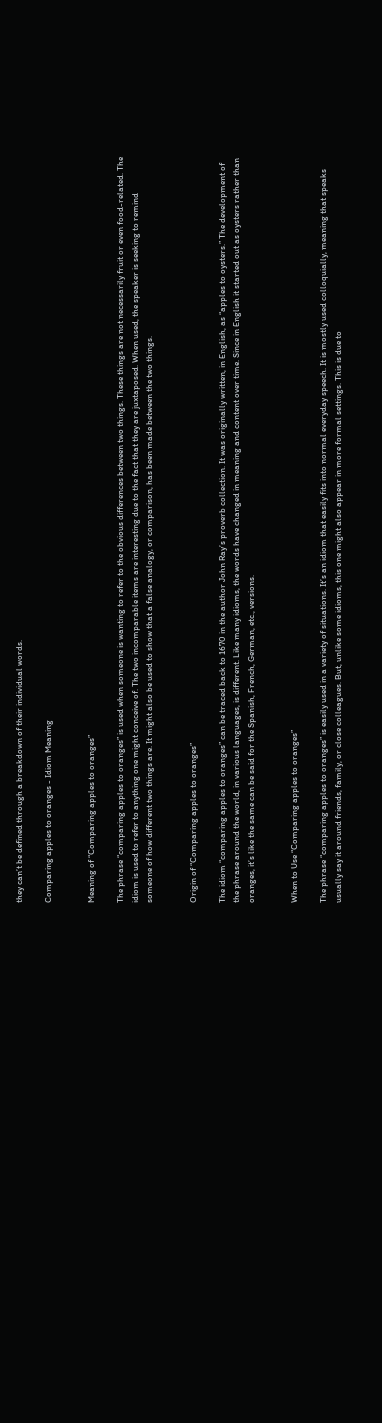they can’t be defined through a breakdown of their individual words.

Comparing apples to oranges - Idiom Meaning


Meaning of “Comparing apples to oranges”

The phrase “comparing apples to oranges” is used when someone is wanting to refer to the obvious differences between two things. These things are not necessarily fruit or even food-related. The idiom is used to refer to anything one might conceive of. The two incomparable items are interesting due to the fact that they are juxtaposed. When used, the speaker is seeking to remind someone of how different two things are. It might also be used to show that a false analogy, or comparison, has been made between the two things.


Origin of “Comparing apples to oranges”

The idiom “comparing apples to oranges” can be traced back to 1670 in the author John Ray’s proverb collection. It was originally written, in English, as “apples to oysters.” The development of the phrase around the world, in various languages, is different. Like many idioms, the words have changed in meaning and content over time. Since in English it started out as oysters rather than oranges, it’s like the same can be said for the Spanish, French, German, etc., versions.


When to Use “Comparing apples to oranges”

The phrase “comparing apples to oranges” is easily used in a variety of situations. It’s an idiom that easily fits into normal everyday speech. It is mostly used colloquially, meaning that speaks usually say it around friends, family, or close colleagues. But, unlike some idioms, this one might also appear in more formal settings. This is due to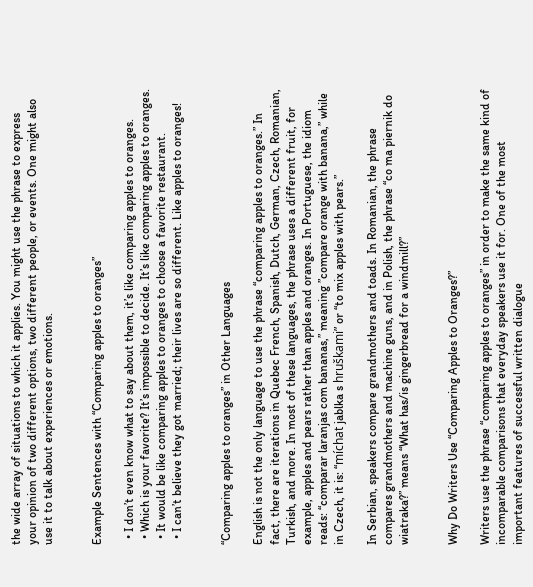the wide array of situations to which it applies. You might use the phrase to express your opinion of two different options, two different people, or events. One might also use it to talk about experiences or emotions.


Example Sentences with “Comparing apples to oranges”

  • I don’t even know what to say about them, it’s like comparing apples to oranges.
  • Which is your favorite? It’s impossible to decide. It’s like comparing apples to oranges.
  • It would be like comparing apples to oranges to choose a favorite restaurant.
  • I can’t believe they got married; their lives are so different. Like apples to oranges!


“Comparing apples to oranges” in Other Languages

English is not the only language to use the phrase “comparing apples to oranges.” In fact, there are iterations in Quebec French, Spanish, Dutch, German, Czech, Romanian, Turkish, and more. In most of these languages, the phrase uses a different fruit, for example, apples and pears rather than apples and oranges. In Portuguese, the idiom reads: “comparar laranjas com bananas,” meaning ”compare orange with banana,” while in Czech, it is: “míchat jablka s hruškami” or “to mix apples with pears.”

In Serbian, speakers compare grandmothers and toads. In Romanian, the phrase compares grandmothers and machine guns, and in Polish, the phrase “co ma piernik do wiatraka?” means “What has/is gingerbread for a windmill?”


Why Do Writers Use “Comparing Apples to Oranges?”

Writers use the phrase “comparing apples to oranges” in order to make the same kind of incomparable comparisons that everyday speakers use it for. One of the most important features of successful written dialogue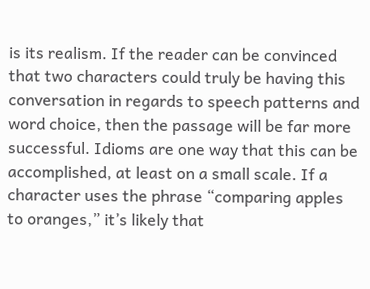is its realism. If the reader can be convinced that two characters could truly be having this conversation in regards to speech patterns and word choice, then the passage will be far more successful. Idioms are one way that this can be accomplished, at least on a small scale. If a character uses the phrase “comparing apples to oranges,” it’s likely that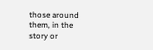those around them, in the story or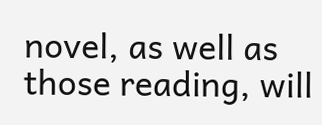novel, as well as those reading, will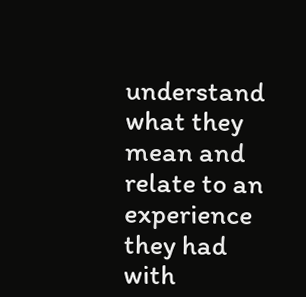understand what they mean and relate to an experience they had with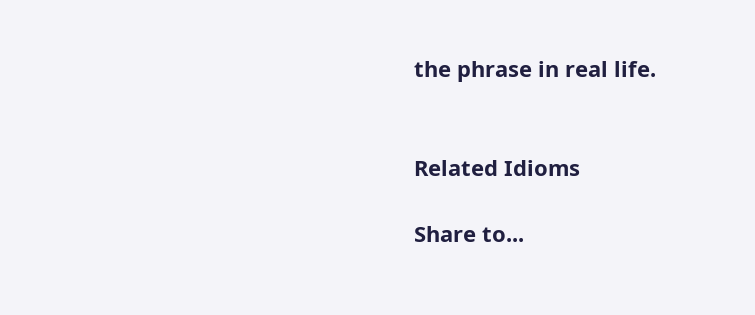the phrase in real life.


Related Idioms

Share to...